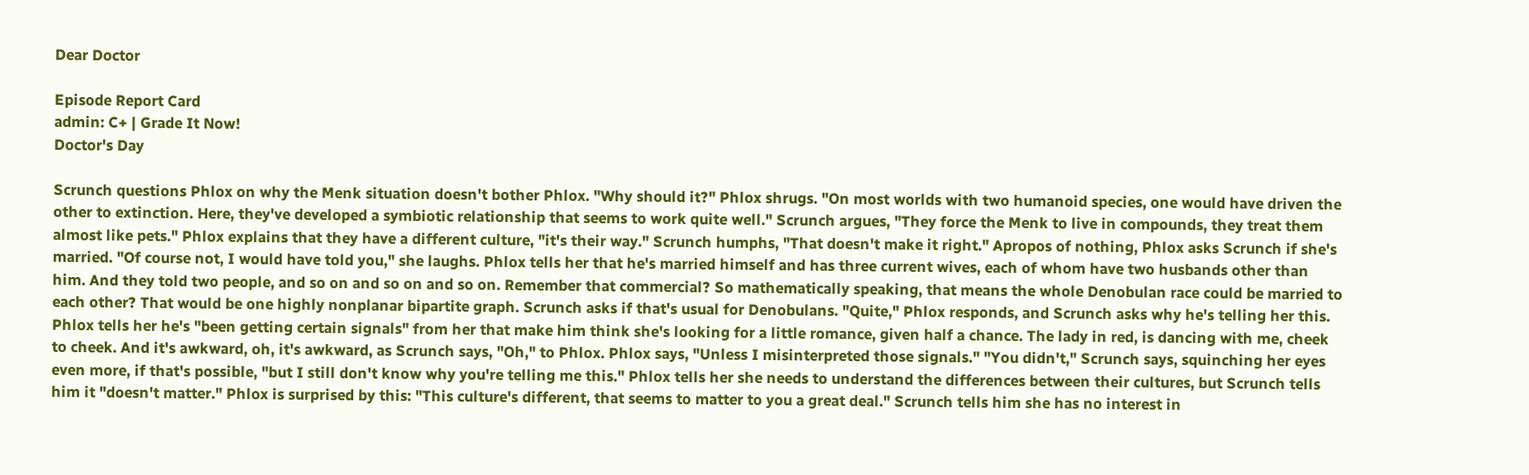Dear Doctor

Episode Report Card
admin: C+ | Grade It Now!
Doctor's Day

Scrunch questions Phlox on why the Menk situation doesn't bother Phlox. "Why should it?" Phlox shrugs. "On most worlds with two humanoid species, one would have driven the other to extinction. Here, they've developed a symbiotic relationship that seems to work quite well." Scrunch argues, "They force the Menk to live in compounds, they treat them almost like pets." Phlox explains that they have a different culture, "it's their way." Scrunch humphs, "That doesn't make it right." Apropos of nothing, Phlox asks Scrunch if she's married. "Of course not, I would have told you," she laughs. Phlox tells her that he's married himself and has three current wives, each of whom have two husbands other than him. And they told two people, and so on and so on and so on. Remember that commercial? So mathematically speaking, that means the whole Denobulan race could be married to each other? That would be one highly nonplanar bipartite graph. Scrunch asks if that's usual for Denobulans. "Quite," Phlox responds, and Scrunch asks why he's telling her this. Phlox tells her he's "been getting certain signals" from her that make him think she's looking for a little romance, given half a chance. The lady in red, is dancing with me, cheek to cheek. And it's awkward, oh, it's awkward, as Scrunch says, "Oh," to Phlox. Phlox says, "Unless I misinterpreted those signals." "You didn't," Scrunch says, squinching her eyes even more, if that's possible, "but I still don't know why you're telling me this." Phlox tells her she needs to understand the differences between their cultures, but Scrunch tells him it "doesn't matter." Phlox is surprised by this: "This culture's different, that seems to matter to you a great deal." Scrunch tells him she has no interest in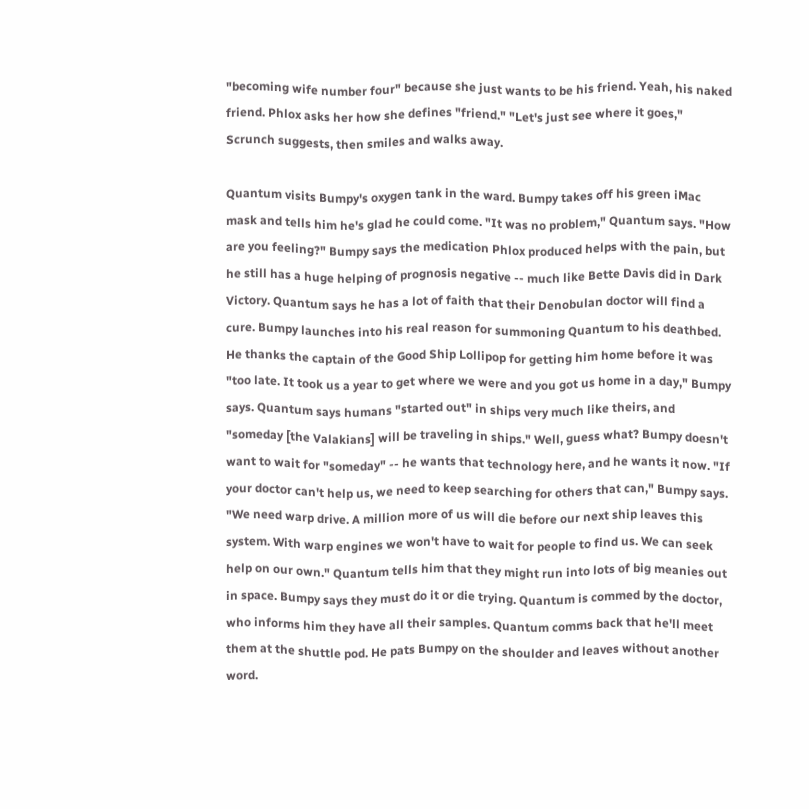"becoming wife number four" because she just wants to be his friend. Yeah, his naked friend. Phlox asks her how she defines "friend." "Let's just see where it goes," Scrunch suggests, then smiles and walks away.

Quantum visits Bumpy's oxygen tank in the ward. Bumpy takes off his green iMac mask and tells him he's glad he could come. "It was no problem," Quantum says. "How are you feeling?" Bumpy says the medication Phlox produced helps with the pain, but he still has a huge helping of prognosis negative -- much like Bette Davis did in Dark Victory. Quantum says he has a lot of faith that their Denobulan doctor will find a cure. Bumpy launches into his real reason for summoning Quantum to his deathbed. He thanks the captain of the Good Ship Lollipop for getting him home before it was "too late. It took us a year to get where we were and you got us home in a day," Bumpy says. Quantum says humans "started out" in ships very much like theirs, and "someday [the Valakians] will be traveling in ships." Well, guess what? Bumpy doesn't want to wait for "someday" -- he wants that technology here, and he wants it now. "If your doctor can't help us, we need to keep searching for others that can," Bumpy says. "We need warp drive. A million more of us will die before our next ship leaves this system. With warp engines we won't have to wait for people to find us. We can seek help on our own." Quantum tells him that they might run into lots of big meanies out in space. Bumpy says they must do it or die trying. Quantum is commed by the doctor, who informs him they have all their samples. Quantum comms back that he'll meet them at the shuttle pod. He pats Bumpy on the shoulder and leaves without another word.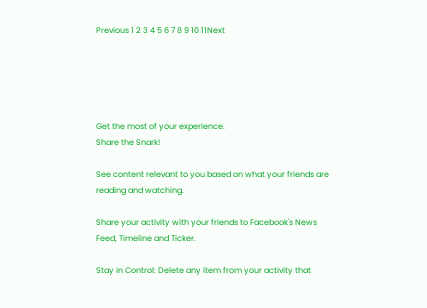Previous 1 2 3 4 5 6 7 8 9 10 11Next





Get the most of your experience.
Share the Snark!

See content relevant to you based on what your friends are reading and watching.

Share your activity with your friends to Facebook's News Feed, Timeline and Ticker.

Stay in Control: Delete any item from your activity that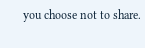you choose not to share.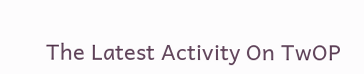The Latest Activity On TwOP